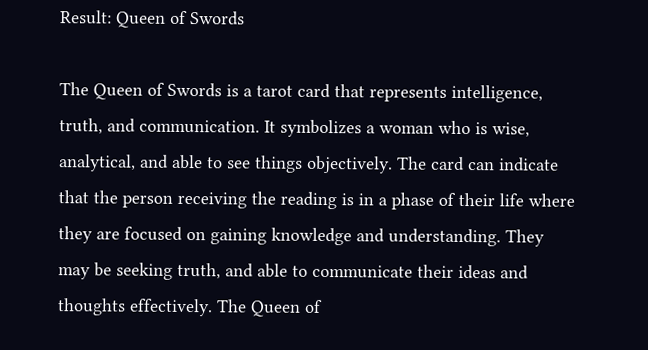Result: Queen of Swords

The Queen of Swords is a tarot card that represents intelligence, truth, and communication. It symbolizes a woman who is wise, analytical, and able to see things objectively. The card can indicate that the person receiving the reading is in a phase of their life where they are focused on gaining knowledge and understanding. They may be seeking truth, and able to communicate their ideas and thoughts effectively. The Queen of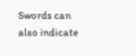Swords can also indicate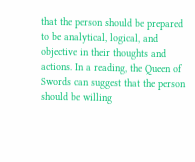that the person should be prepared to be analytical, logical, and objective in their thoughts and actions. In a reading, the Queen of Swords can suggest that the person should be willing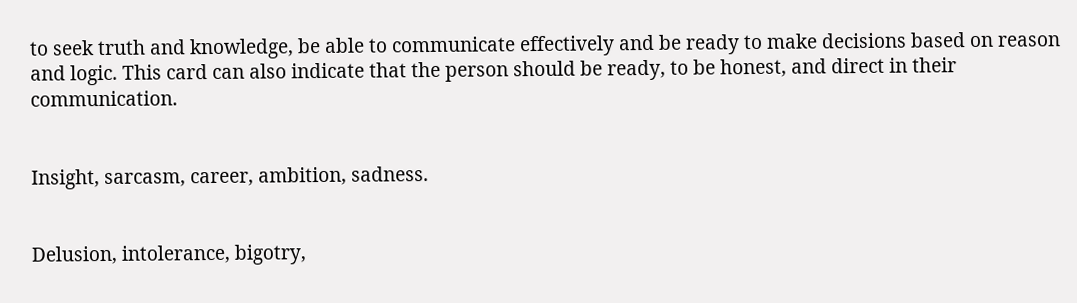to seek truth and knowledge, be able to communicate effectively and be ready to make decisions based on reason and logic. This card can also indicate that the person should be ready, to be honest, and direct in their communication.


Insight, sarcasm, career, ambition, sadness.


Delusion, intolerance, bigotry,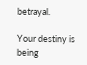betrayal.

Your destiny is being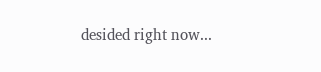desided right now...